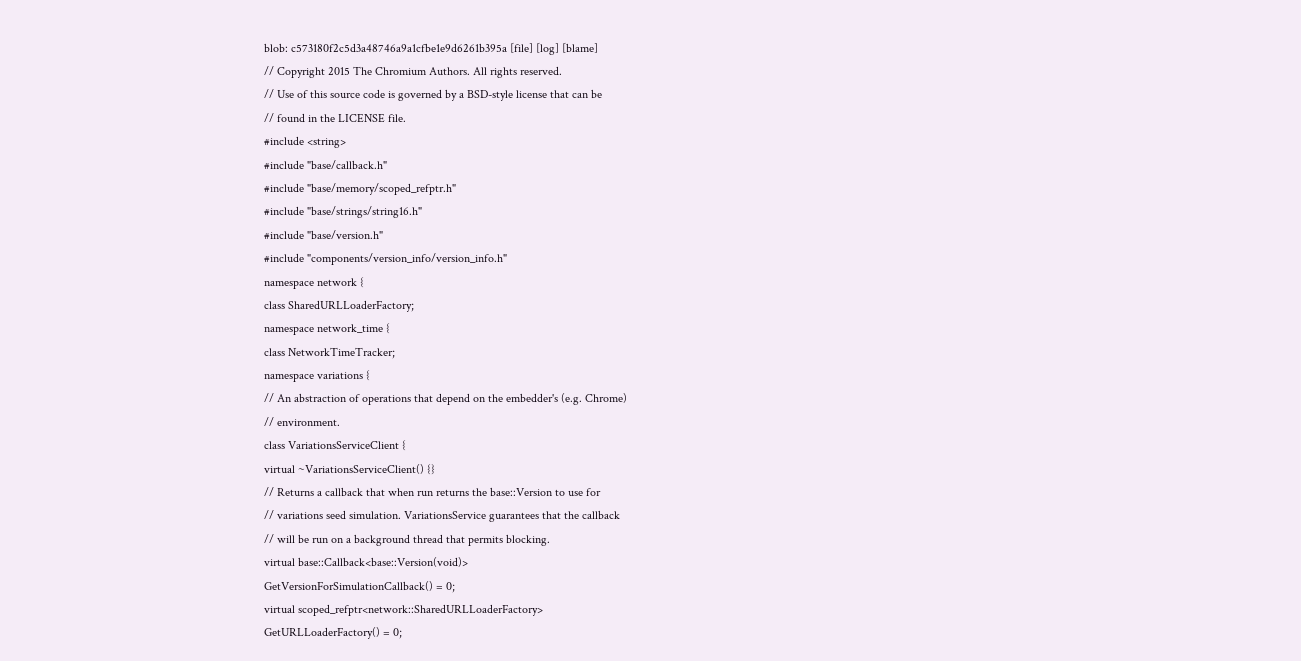blob: c573180f2c5d3a48746a9a1cfbe1e9d6261b395a [file] [log] [blame]
// Copyright 2015 The Chromium Authors. All rights reserved.
// Use of this source code is governed by a BSD-style license that can be
// found in the LICENSE file.
#include <string>
#include "base/callback.h"
#include "base/memory/scoped_refptr.h"
#include "base/strings/string16.h"
#include "base/version.h"
#include "components/version_info/version_info.h"
namespace network {
class SharedURLLoaderFactory;
namespace network_time {
class NetworkTimeTracker;
namespace variations {
// An abstraction of operations that depend on the embedder's (e.g. Chrome)
// environment.
class VariationsServiceClient {
virtual ~VariationsServiceClient() {}
// Returns a callback that when run returns the base::Version to use for
// variations seed simulation. VariationsService guarantees that the callback
// will be run on a background thread that permits blocking.
virtual base::Callback<base::Version(void)>
GetVersionForSimulationCallback() = 0;
virtual scoped_refptr<network::SharedURLLoaderFactory>
GetURLLoaderFactory() = 0;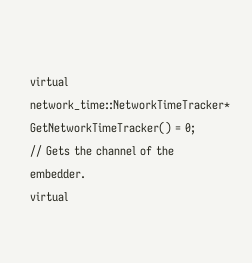virtual network_time::NetworkTimeTracker* GetNetworkTimeTracker() = 0;
// Gets the channel of the embedder.
virtual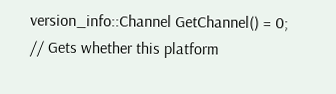version_info::Channel GetChannel() = 0;
// Gets whether this platform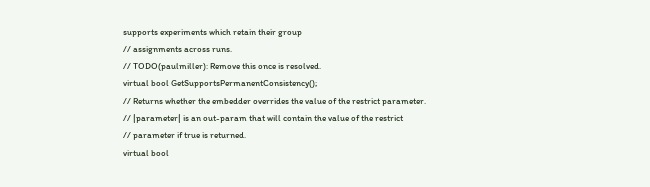supports experiments which retain their group
// assignments across runs.
// TODO(paulmiller): Remove this once is resolved.
virtual bool GetSupportsPermanentConsistency();
// Returns whether the embedder overrides the value of the restrict parameter.
// |parameter| is an out-param that will contain the value of the restrict
// parameter if true is returned.
virtual bool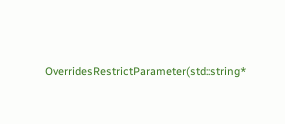OverridesRestrictParameter(std::string*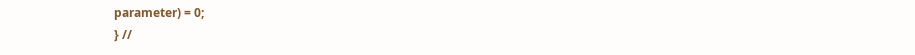parameter) = 0;
} //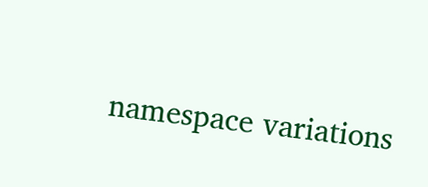namespace variations